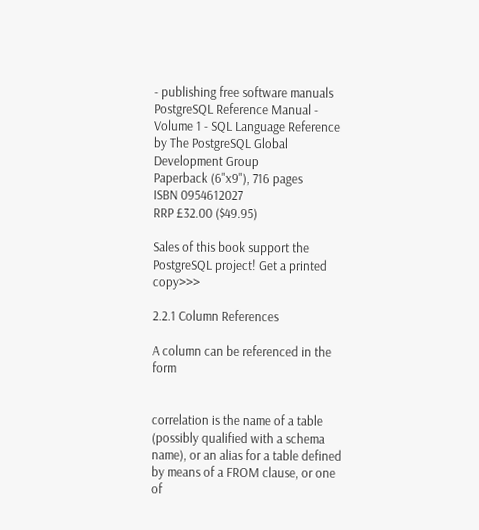- publishing free software manuals
PostgreSQL Reference Manual - Volume 1 - SQL Language Reference
by The PostgreSQL Global Development Group
Paperback (6"x9"), 716 pages
ISBN 0954612027
RRP £32.00 ($49.95)

Sales of this book support the PostgreSQL project! Get a printed copy>>>

2.2.1 Column References

A column can be referenced in the form


correlation is the name of a table (possibly qualified with a schema name), or an alias for a table defined by means of a FROM clause, or one of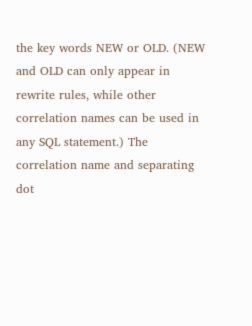the key words NEW or OLD. (NEW and OLD can only appear in rewrite rules, while other correlation names can be used in any SQL statement.) The correlation name and separating dot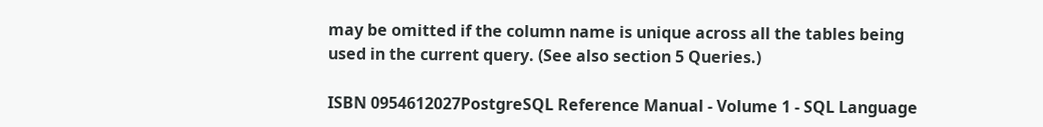may be omitted if the column name is unique across all the tables being used in the current query. (See also section 5 Queries.)

ISBN 0954612027PostgreSQL Reference Manual - Volume 1 - SQL Language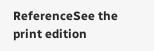ReferenceSee the print edition